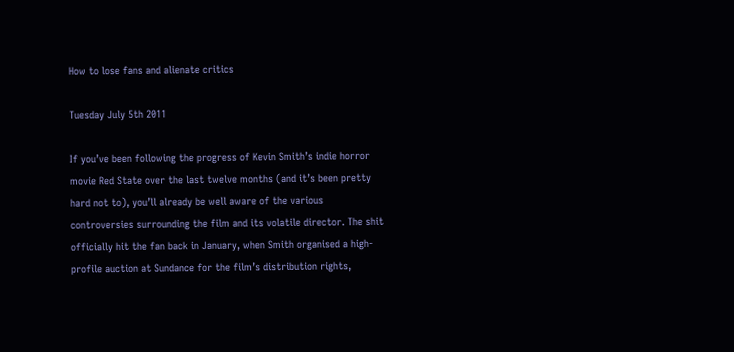How to lose fans and alienate critics

Tuesday July 5th 2011

If you’ve been following the progress of Kevin Smith’s indie horror movie Red State over the last twelve months (and it’s been pretty hard not to), you’ll already be well aware of the various controversies surrounding the film and its volatile director. The shit officially hit the fan back in January, when Smith organised a high-profile auction at Sundance for the film’s distribution rights,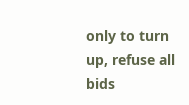only to turn up, refuse all bids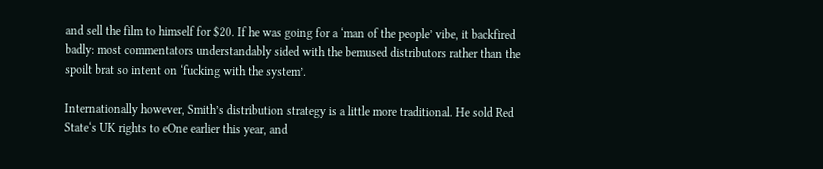and sell the film to himself for $20. If he was going for a ‘man of the people’ vibe, it backfired badly: most commentators understandably sided with the bemused distributors rather than the spoilt brat so intent on ‘fucking with the system’.

Internationally however, Smith’s distribution strategy is a little more traditional. He sold Red State‘s UK rights to eOne earlier this year, and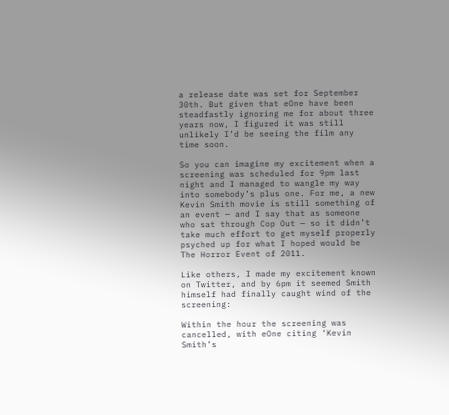a release date was set for September 30th. But given that eOne have been steadfastly ignoring me for about three years now, I figured it was still unlikely I’d be seeing the film any time soon.

So you can imagine my excitement when a screening was scheduled for 9pm last night and I managed to wangle my way into somebody’s plus one. For me, a new Kevin Smith movie is still something of an event — and I say that as someone who sat through Cop Out — so it didn’t take much effort to get myself properly psyched up for what I hoped would be The Horror Event of 2011.

Like others, I made my excitement known on Twitter, and by 6pm it seemed Smith himself had finally caught wind of the screening:

Within the hour the screening was cancelled, with eOne citing ‘Kevin Smith’s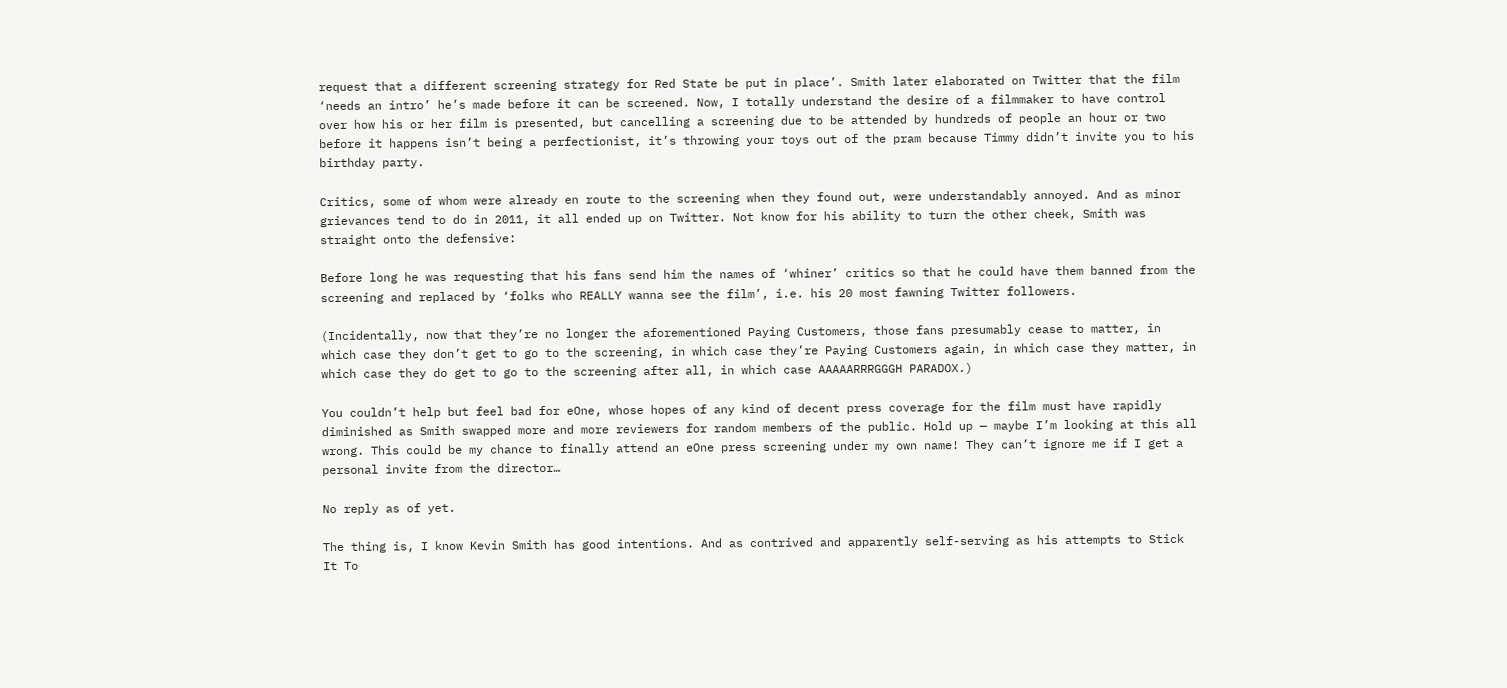request that a different screening strategy for Red State be put in place’. Smith later elaborated on Twitter that the film ‘needs an intro’ he’s made before it can be screened. Now, I totally understand the desire of a filmmaker to have control over how his or her film is presented, but cancelling a screening due to be attended by hundreds of people an hour or two before it happens isn’t being a perfectionist, it’s throwing your toys out of the pram because Timmy didn’t invite you to his birthday party.

Critics, some of whom were already en route to the screening when they found out, were understandably annoyed. And as minor grievances tend to do in 2011, it all ended up on Twitter. Not know for his ability to turn the other cheek, Smith was straight onto the defensive:

Before long he was requesting that his fans send him the names of ‘whiner’ critics so that he could have them banned from the screening and replaced by ‘folks who REALLY wanna see the film’, i.e. his 20 most fawning Twitter followers.

(Incidentally, now that they’re no longer the aforementioned Paying Customers, those fans presumably cease to matter, in which case they don’t get to go to the screening, in which case they’re Paying Customers again, in which case they matter, in which case they do get to go to the screening after all, in which case AAAAARRRGGGH PARADOX.)

You couldn’t help but feel bad for eOne, whose hopes of any kind of decent press coverage for the film must have rapidly diminished as Smith swapped more and more reviewers for random members of the public. Hold up — maybe I’m looking at this all wrong. This could be my chance to finally attend an eOne press screening under my own name! They can’t ignore me if I get a personal invite from the director…

No reply as of yet.

The thing is, I know Kevin Smith has good intentions. And as contrived and apparently self-serving as his attempts to Stick It To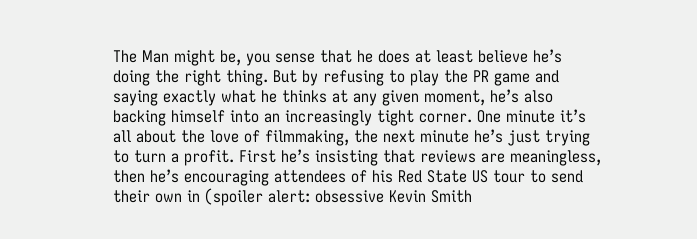The Man might be, you sense that he does at least believe he’s doing the right thing. But by refusing to play the PR game and saying exactly what he thinks at any given moment, he’s also backing himself into an increasingly tight corner. One minute it’s all about the love of filmmaking, the next minute he’s just trying to turn a profit. First he’s insisting that reviews are meaningless, then he’s encouraging attendees of his Red State US tour to send their own in (spoiler alert: obsessive Kevin Smith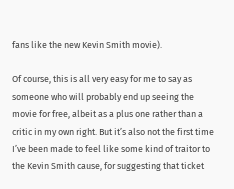fans like the new Kevin Smith movie).

Of course, this is all very easy for me to say as someone who will probably end up seeing the movie for free, albeit as a plus one rather than a critic in my own right. But it’s also not the first time I’ve been made to feel like some kind of traitor to the Kevin Smith cause, for suggesting that ticket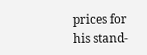prices for his stand-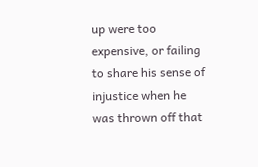up were too expensive, or failing to share his sense of injustice when he was thrown off that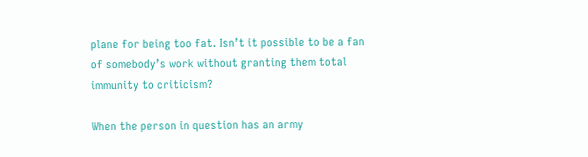plane for being too fat. Isn’t it possible to be a fan of somebody’s work without granting them total immunity to criticism?

When the person in question has an army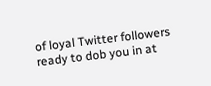of loyal Twitter followers ready to dob you in at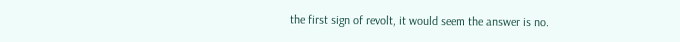the first sign of revolt, it would seem the answer is no.